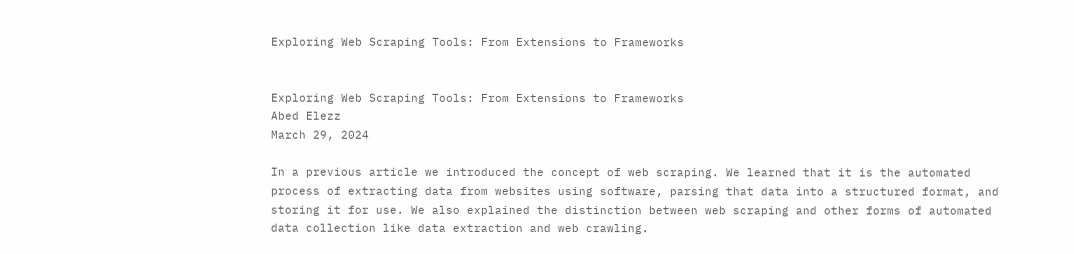Exploring Web Scraping Tools: From Extensions to Frameworks


Exploring Web Scraping Tools: From Extensions to Frameworks
Abed Elezz
March 29, 2024

In a previous article we introduced the concept of web scraping. We learned that it is the automated process of extracting data from websites using software, parsing that data into a structured format, and storing it for use. We also explained the distinction between web scraping and other forms of automated data collection like data extraction and web crawling.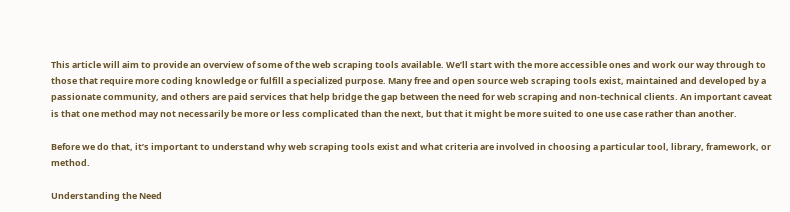This article will aim to provide an overview of some of the web scraping tools available. We’ll start with the more accessible ones and work our way through to those that require more coding knowledge or fulfill a specialized purpose. Many free and open source web scraping tools exist, maintained and developed by a passionate community, and others are paid services that help bridge the gap between the need for web scraping and non-technical clients. An important caveat is that one method may not necessarily be more or less complicated than the next, but that it might be more suited to one use case rather than another.

Before we do that, it’s important to understand why web scraping tools exist and what criteria are involved in choosing a particular tool, library, framework, or method.

Understanding the Need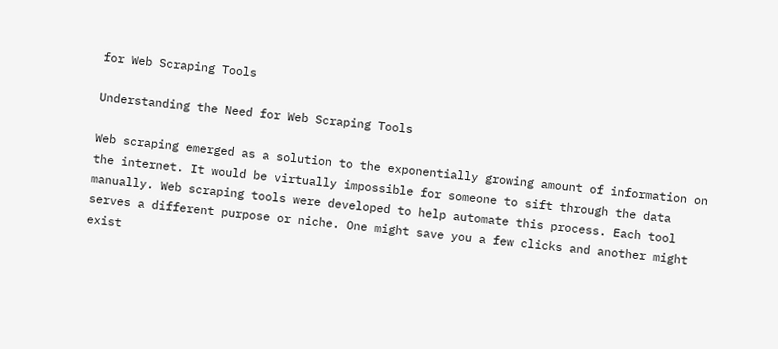for Web Scraping Tools

Understanding the Need for Web Scraping Tools

Web scraping emerged as a solution to the exponentially growing amount of information on the internet. It would be virtually impossible for someone to sift through the data manually. Web scraping tools were developed to help automate this process. Each tool serves a different purpose or niche. One might save you a few clicks and another might exist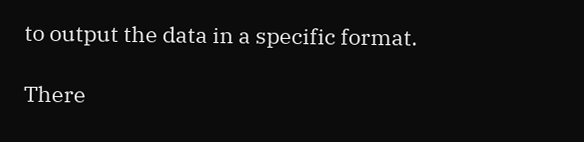to output the data in a specific format.

There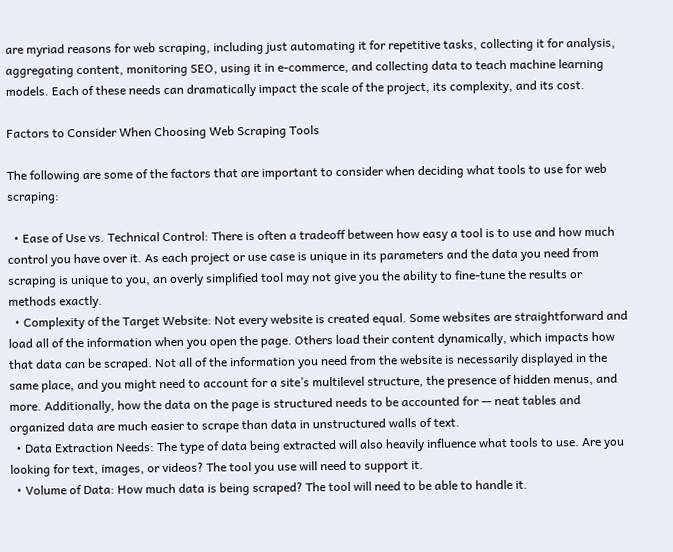are myriad reasons for web scraping, including just automating it for repetitive tasks, collecting it for analysis, aggregating content, monitoring SEO, using it in e-commerce, and collecting data to teach machine learning models. Each of these needs can dramatically impact the scale of the project, its complexity, and its cost.

Factors to Consider When Choosing Web Scraping Tools

The following are some of the factors that are important to consider when deciding what tools to use for web scraping:

  • Ease of Use vs. Technical Control: There is often a tradeoff between how easy a tool is to use and how much control you have over it. As each project or use case is unique in its parameters and the data you need from scraping is unique to you, an overly simplified tool may not give you the ability to fine-tune the results or methods exactly.
  • Complexity of the Target Website: Not every website is created equal. Some websites are straightforward and load all of the information when you open the page. Others load their content dynamically, which impacts how that data can be scraped. Not all of the information you need from the website is necessarily displayed in the same place, and you might need to account for a site’s multilevel structure, the presence of hidden menus, and more. Additionally, how the data on the page is structured needs to be accounted for — neat tables and organized data are much easier to scrape than data in unstructured walls of text.
  • Data Extraction Needs: The type of data being extracted will also heavily influence what tools to use. Are you looking for text, images, or videos? The tool you use will need to support it.
  • Volume of Data: How much data is being scraped? The tool will need to be able to handle it.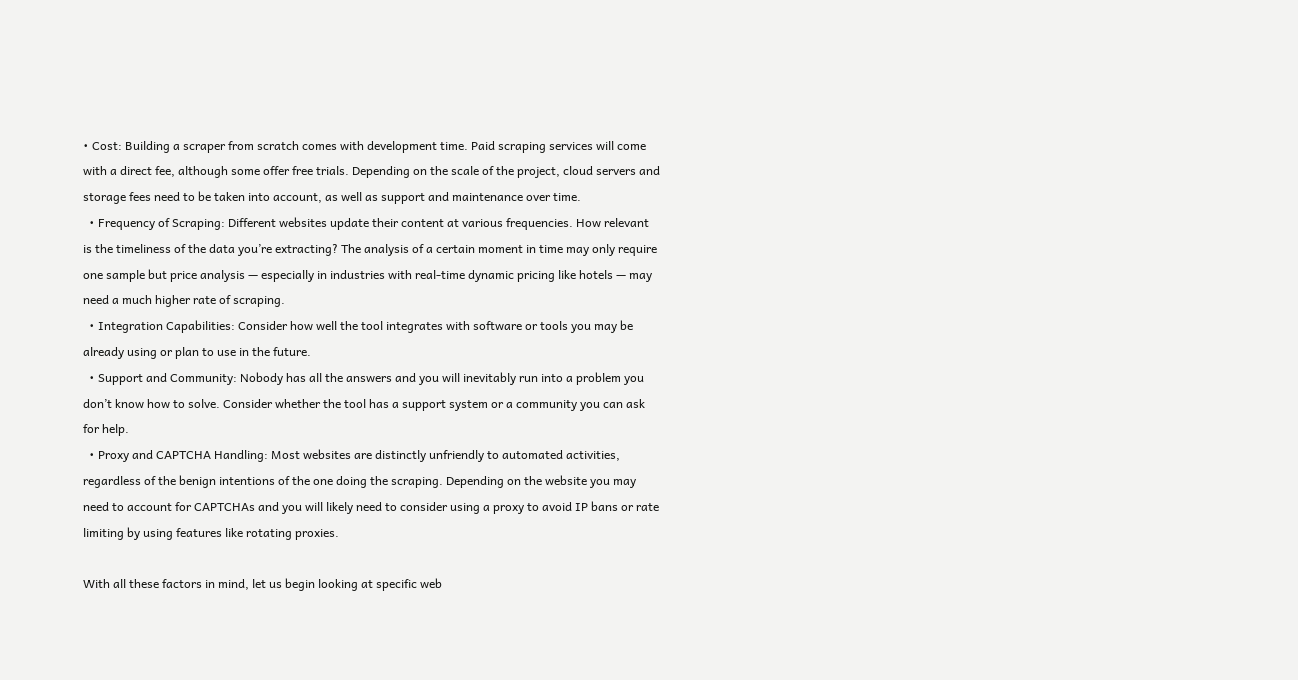• Cost: Building a scraper from scratch comes with development time. Paid scraping services will come with a direct fee, although some offer free trials. Depending on the scale of the project, cloud servers and storage fees need to be taken into account, as well as support and maintenance over time.
  • Frequency of Scraping: Different websites update their content at various frequencies. How relevant is the timeliness of the data you’re extracting? The analysis of a certain moment in time may only require one sample but price analysis — especially in industries with real-time dynamic pricing like hotels — may need a much higher rate of scraping.
  • Integration Capabilities: Consider how well the tool integrates with software or tools you may be already using or plan to use in the future.
  • Support and Community: Nobody has all the answers and you will inevitably run into a problem you don’t know how to solve. Consider whether the tool has a support system or a community you can ask for help.
  • Proxy and CAPTCHA Handling: Most websites are distinctly unfriendly to automated activities, regardless of the benign intentions of the one doing the scraping. Depending on the website you may need to account for CAPTCHAs and you will likely need to consider using a proxy to avoid IP bans or rate limiting by using features like rotating proxies.

With all these factors in mind, let us begin looking at specific web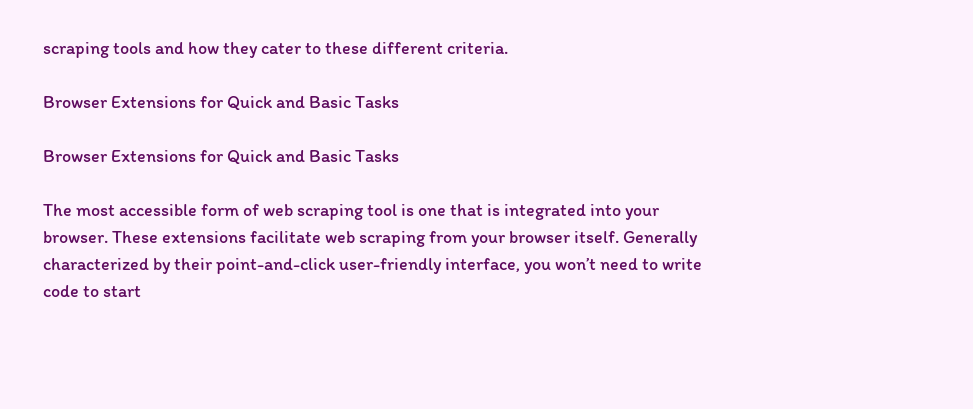scraping tools and how they cater to these different criteria.

Browser Extensions for Quick and Basic Tasks

Browser Extensions for Quick and Basic Tasks

The most accessible form of web scraping tool is one that is integrated into your browser. These extensions facilitate web scraping from your browser itself. Generally characterized by their point-and-click user-friendly interface, you won’t need to write code to start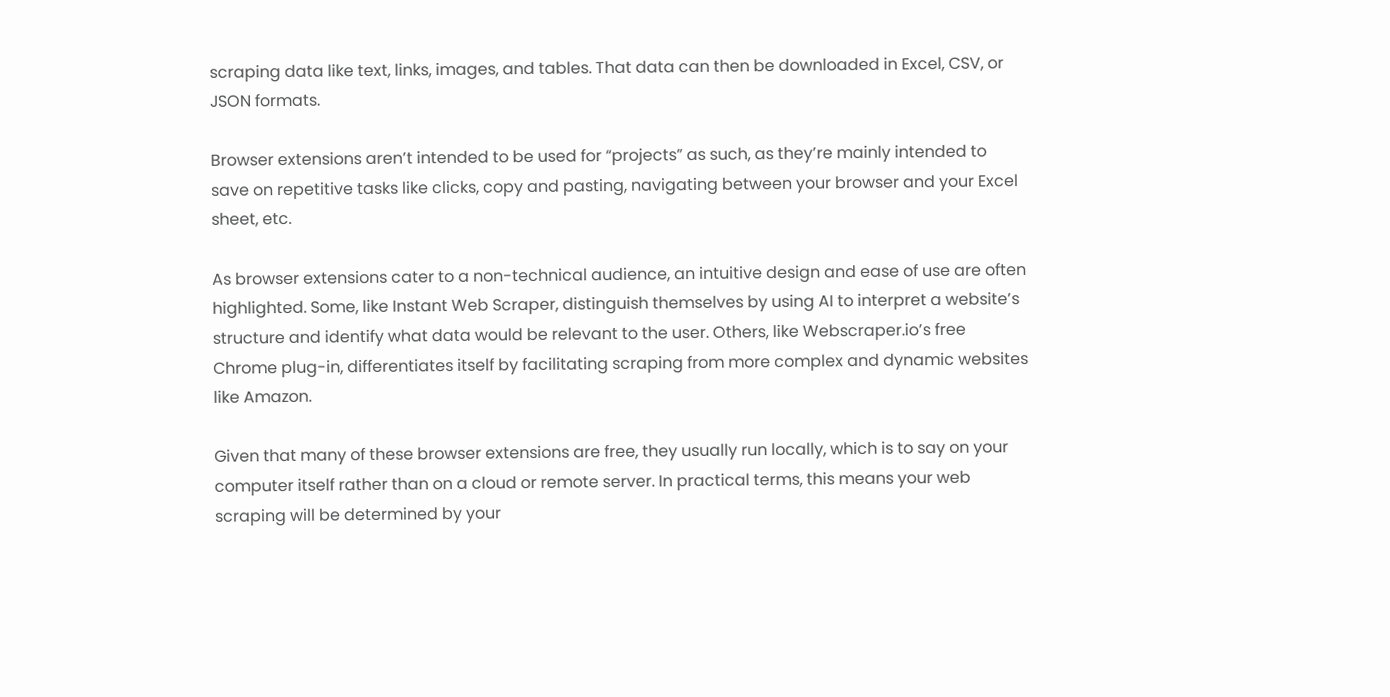scraping data like text, links, images, and tables. That data can then be downloaded in Excel, CSV, or JSON formats.

Browser extensions aren’t intended to be used for “projects” as such, as they’re mainly intended to save on repetitive tasks like clicks, copy and pasting, navigating between your browser and your Excel sheet, etc.

As browser extensions cater to a non-technical audience, an intuitive design and ease of use are often highlighted. Some, like Instant Web Scraper, distinguish themselves by using AI to interpret a website’s structure and identify what data would be relevant to the user. Others, like Webscraper.io’s free Chrome plug-in, differentiates itself by facilitating scraping from more complex and dynamic websites like Amazon.

Given that many of these browser extensions are free, they usually run locally, which is to say on your computer itself rather than on a cloud or remote server. In practical terms, this means your web scraping will be determined by your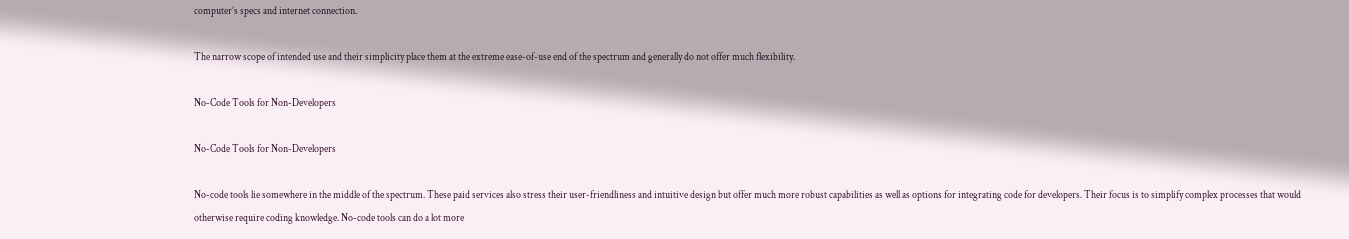computer’s specs and internet connection.

The narrow scope of intended use and their simplicity place them at the extreme ease-of-use end of the spectrum and generally do not offer much flexibility.

No-Code Tools for Non-Developers

No-Code Tools for Non-Developers

No-code tools lie somewhere in the middle of the spectrum. These paid services also stress their user-friendliness and intuitive design but offer much more robust capabilities as well as options for integrating code for developers. Their focus is to simplify complex processes that would otherwise require coding knowledge. No-code tools can do a lot more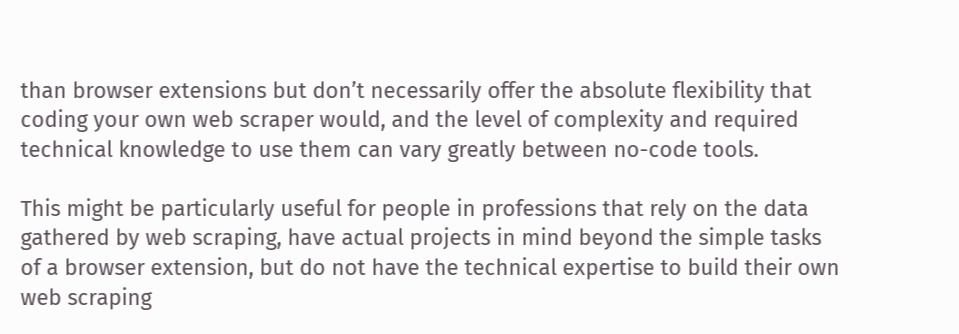than browser extensions but don’t necessarily offer the absolute flexibility that coding your own web scraper would, and the level of complexity and required technical knowledge to use them can vary greatly between no-code tools.

This might be particularly useful for people in professions that rely on the data gathered by web scraping, have actual projects in mind beyond the simple tasks of a browser extension, but do not have the technical expertise to build their own web scraping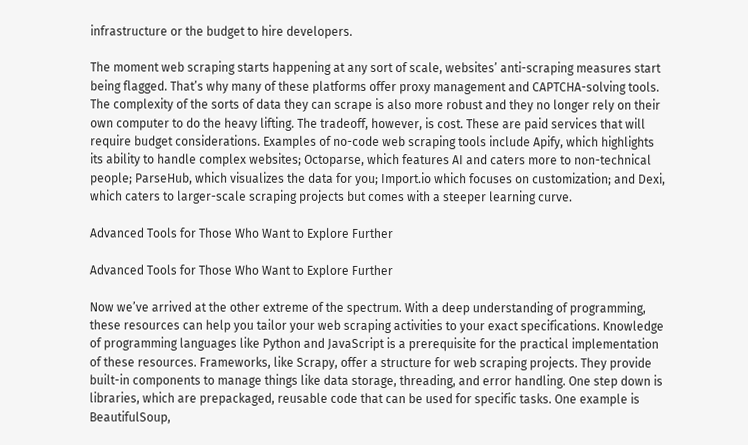infrastructure or the budget to hire developers.

The moment web scraping starts happening at any sort of scale, websites’ anti-scraping measures start being flagged. That’s why many of these platforms offer proxy management and CAPTCHA-solving tools. The complexity of the sorts of data they can scrape is also more robust and they no longer rely on their own computer to do the heavy lifting. The tradeoff, however, is cost. These are paid services that will require budget considerations. Examples of no-code web scraping tools include Apify, which highlights its ability to handle complex websites; Octoparse, which features AI and caters more to non-technical people; ParseHub, which visualizes the data for you; Import.io which focuses on customization; and Dexi, which caters to larger-scale scraping projects but comes with a steeper learning curve.

Advanced Tools for Those Who Want to Explore Further

Advanced Tools for Those Who Want to Explore Further

Now we’ve arrived at the other extreme of the spectrum. With a deep understanding of programming, these resources can help you tailor your web scraping activities to your exact specifications. Knowledge of programming languages like Python and JavaScript is a prerequisite for the practical implementation of these resources. Frameworks, like Scrapy, offer a structure for web scraping projects. They provide built-in components to manage things like data storage, threading, and error handling. One step down is libraries, which are prepackaged, reusable code that can be used for specific tasks. One example is BeautifulSoup,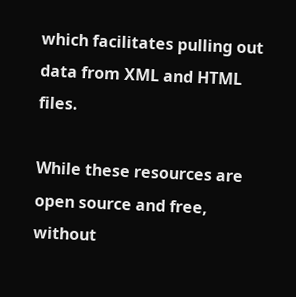which facilitates pulling out data from XML and HTML files.

While these resources are open source and free, without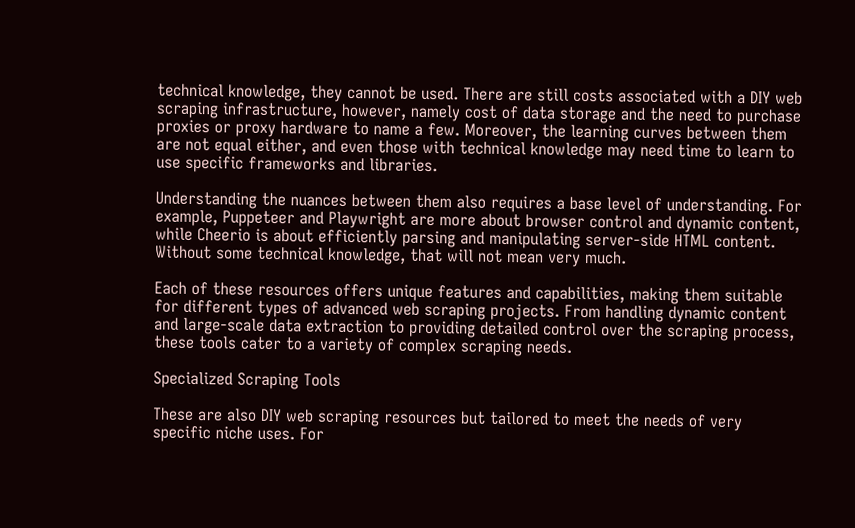technical knowledge, they cannot be used. There are still costs associated with a DIY web scraping infrastructure, however, namely cost of data storage and the need to purchase proxies or proxy hardware to name a few. Moreover, the learning curves between them are not equal either, and even those with technical knowledge may need time to learn to use specific frameworks and libraries.

Understanding the nuances between them also requires a base level of understanding. For example, Puppeteer and Playwright are more about browser control and dynamic content, while Cheerio is about efficiently parsing and manipulating server-side HTML content. Without some technical knowledge, that will not mean very much.

Each of these resources offers unique features and capabilities, making them suitable for different types of advanced web scraping projects. From handling dynamic content and large-scale data extraction to providing detailed control over the scraping process, these tools cater to a variety of complex scraping needs.

Specialized Scraping Tools

These are also DIY web scraping resources but tailored to meet the needs of very specific niche uses. For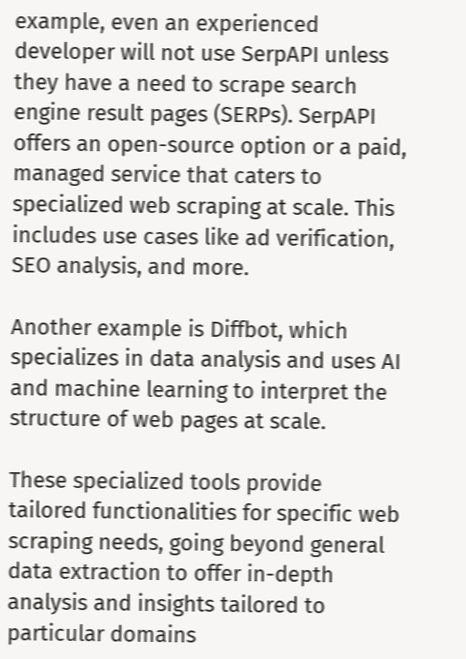example, even an experienced developer will not use SerpAPI unless they have a need to scrape search engine result pages (SERPs). SerpAPI offers an open-source option or a paid, managed service that caters to specialized web scraping at scale. This includes use cases like ad verification, SEO analysis, and more.

Another example is Diffbot, which specializes in data analysis and uses AI and machine learning to interpret the structure of web pages at scale.

These specialized tools provide tailored functionalities for specific web scraping needs, going beyond general data extraction to offer in-depth analysis and insights tailored to particular domains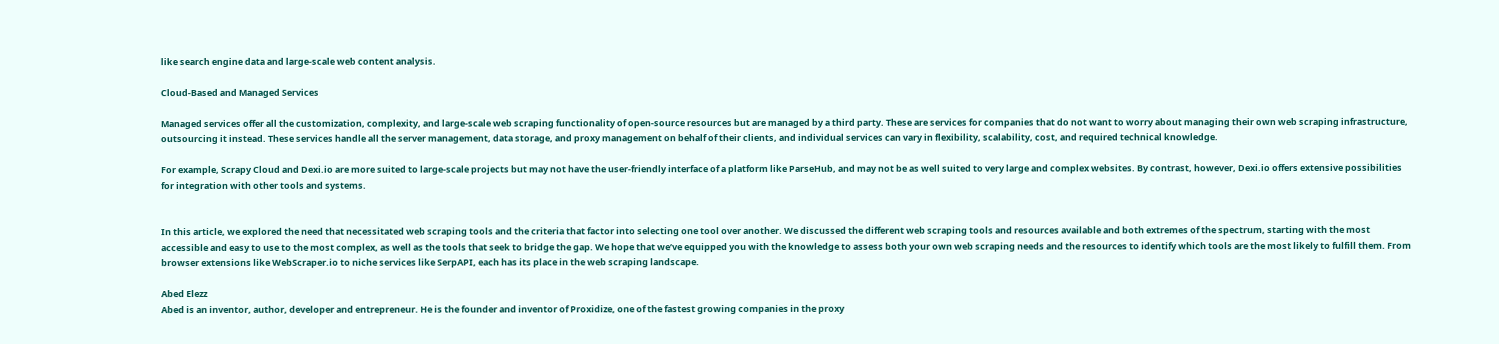like search engine data and large-scale web content analysis.

Cloud-Based and Managed Services

Managed services offer all the customization, complexity, and large-scale web scraping functionality of open-source resources but are managed by a third party. These are services for companies that do not want to worry about managing their own web scraping infrastructure, outsourcing it instead. These services handle all the server management, data storage, and proxy management on behalf of their clients, and individual services can vary in flexibility, scalability, cost, and required technical knowledge.

For example, Scrapy Cloud and Dexi.io are more suited to large-scale projects but may not have the user-friendly interface of a platform like ParseHub, and may not be as well suited to very large and complex websites. By contrast, however, Dexi.io offers extensive possibilities for integration with other tools and systems.


In this article, we explored the need that necessitated web scraping tools and the criteria that factor into selecting one tool over another. We discussed the different web scraping tools and resources available and both extremes of the spectrum, starting with the most accessible and easy to use to the most complex, as well as the tools that seek to bridge the gap. We hope that we’ve equipped you with the knowledge to assess both your own web scraping needs and the resources to identify which tools are the most likely to fulfill them. From browser extensions like WebScraper.io to niche services like SerpAPI, each has its place in the web scraping landscape.

Abed Elezz
Abed is an inventor, author, developer and entrepreneur. He is the founder and inventor of Proxidize, one of the fastest growing companies in the proxy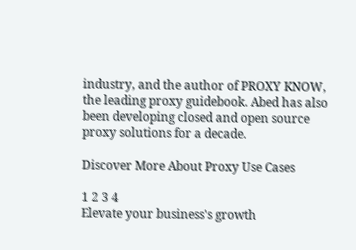industry, and the author of PROXY KNOW, the leading proxy guidebook. Abed has also been developing closed and open source proxy solutions for a decade.

Discover More About Proxy Use Cases

1 2 3 4
Elevate your business's growth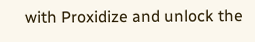with Proxidize and unlock the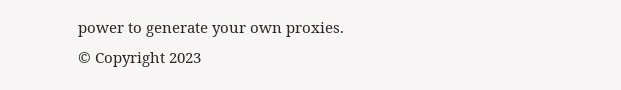power to generate your own proxies.
© Copyright 2023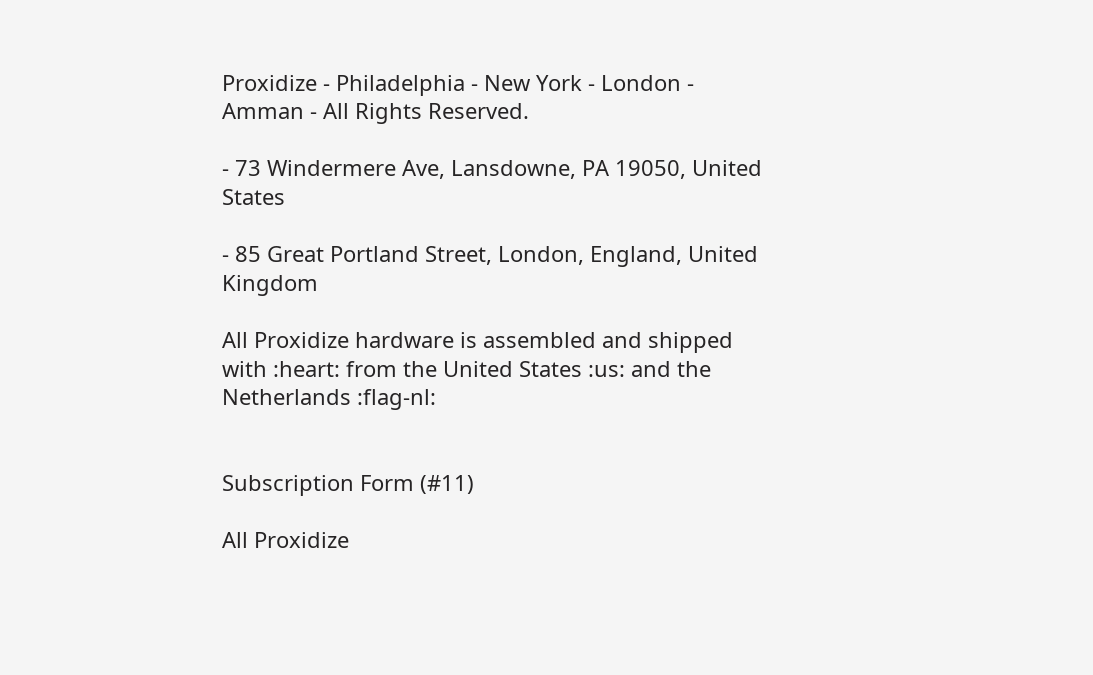Proxidize - Philadelphia - New York - London - Amman - All Rights Reserved.

- 73 Windermere Ave, Lansdowne, PA 19050, United States

- 85 Great Portland Street, London, England, United Kingdom

All Proxidize hardware is assembled and shipped with :heart: from the United States :us: and the Netherlands :flag-nl:


Subscription Form (#11)

All Proxidize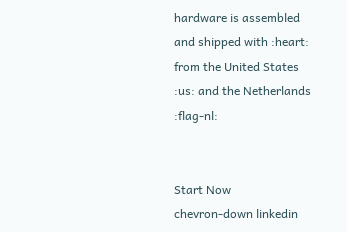hardware is assembled and shipped with :heart: from the United States :us: and the Netherlands :flag-nl:


Start Now
chevron-down linkedin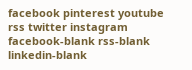facebook pinterest youtube rss twitter instagram facebook-blank rss-blank linkedin-blank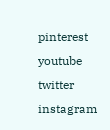pinterest youtube twitter instagram